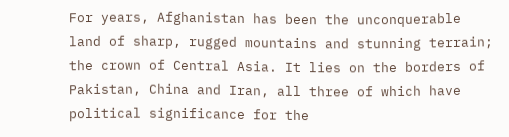For years, Afghanistan has been the unconquerable land of sharp, rugged mountains and stunning terrain; the crown of Central Asia. It lies on the borders of Pakistan, China and Iran, all three of which have political significance for the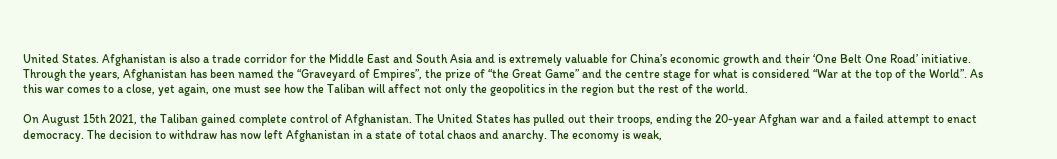United States. Afghanistan is also a trade corridor for the Middle East and South Asia and is extremely valuable for China’s economic growth and their ‘One Belt One Road’ initiative. Through the years, Afghanistan has been named the “Graveyard of Empires”, the prize of “the Great Game” and the centre stage for what is considered “War at the top of the World”. As this war comes to a close, yet again, one must see how the Taliban will affect not only the geopolitics in the region but the rest of the world.

On August 15th 2021, the Taliban gained complete control of Afghanistan. The United States has pulled out their troops, ending the 20-year Afghan war and a failed attempt to enact democracy. The decision to withdraw has now left Afghanistan in a state of total chaos and anarchy. The economy is weak,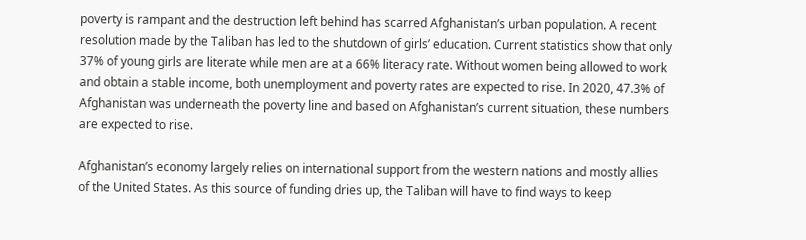poverty is rampant and the destruction left behind has scarred Afghanistan’s urban population. A recent resolution made by the Taliban has led to the shutdown of girls’ education. Current statistics show that only 37% of young girls are literate while men are at a 66% literacy rate. Without women being allowed to work and obtain a stable income, both unemployment and poverty rates are expected to rise. In 2020, 47.3% of Afghanistan was underneath the poverty line and based on Afghanistan’s current situation, these numbers are expected to rise.

Afghanistan’s economy largely relies on international support from the western nations and mostly allies of the United States. As this source of funding dries up, the Taliban will have to find ways to keep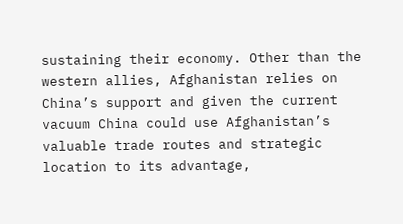sustaining their economy. Other than the western allies, Afghanistan relies on  China’s support and given the current vacuum China could use Afghanistan’s valuable trade routes and strategic location to its advantage,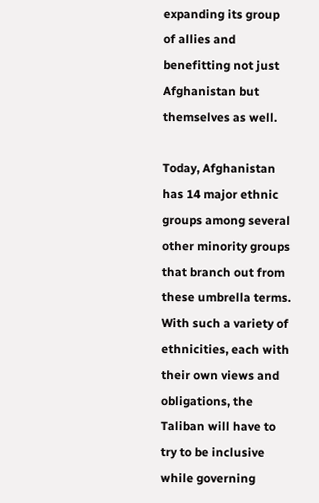expanding its group of allies and benefitting not just Afghanistan but themselves as well.

Today, Afghanistan has 14 major ethnic groups among several other minority groups that branch out from these umbrella terms. With such a variety of ethnicities, each with their own views and obligations, the Taliban will have to try to be inclusive while governing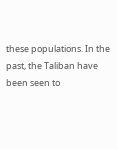these populations. In the past, the Taliban have been seen to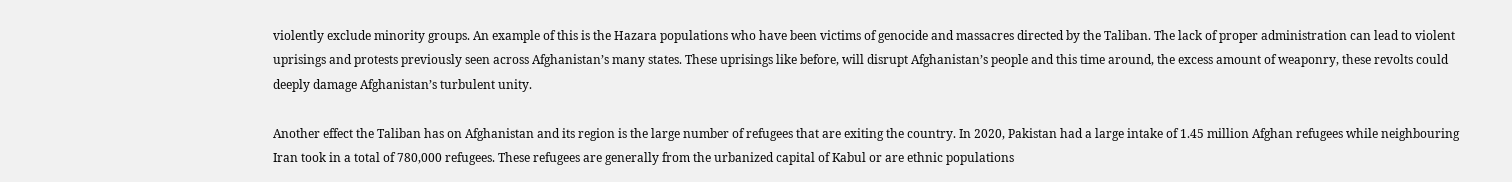violently exclude minority groups. An example of this is the Hazara populations who have been victims of genocide and massacres directed by the Taliban. The lack of proper administration can lead to violent uprisings and protests previously seen across Afghanistan’s many states. These uprisings like before, will disrupt Afghanistan’s people and this time around, the excess amount of weaponry, these revolts could deeply damage Afghanistan’s turbulent unity.

Another effect the Taliban has on Afghanistan and its region is the large number of refugees that are exiting the country. In 2020, Pakistan had a large intake of 1.45 million Afghan refugees while neighbouring Iran took in a total of 780,000 refugees. These refugees are generally from the urbanized capital of Kabul or are ethnic populations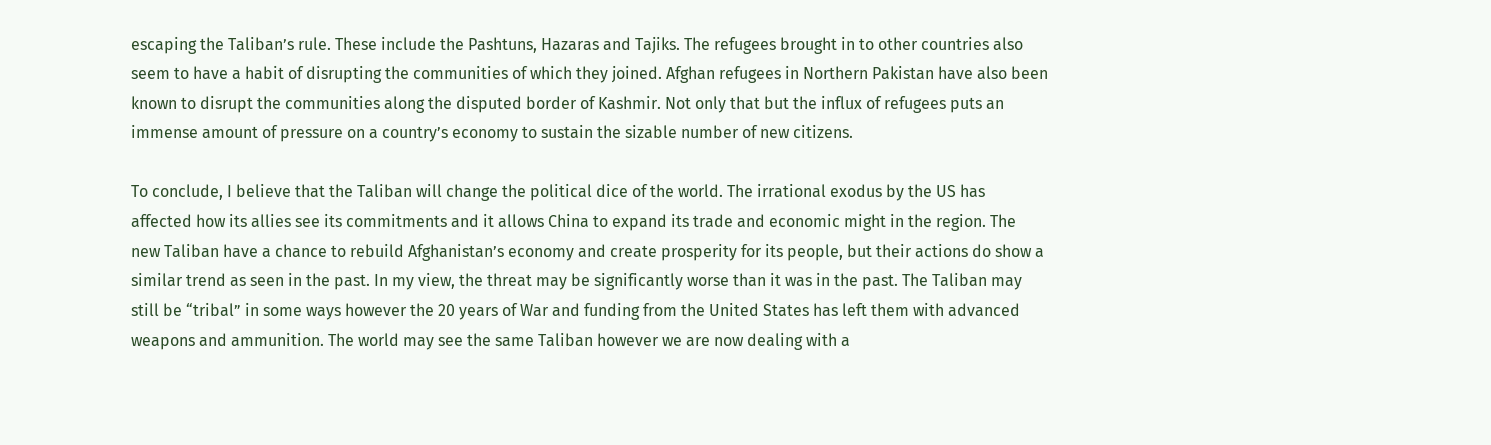escaping the Taliban’s rule. These include the Pashtuns, Hazaras and Tajiks. The refugees brought in to other countries also seem to have a habit of disrupting the communities of which they joined. Afghan refugees in Northern Pakistan have also been known to disrupt the communities along the disputed border of Kashmir. Not only that but the influx of refugees puts an immense amount of pressure on a country’s economy to sustain the sizable number of new citizens.

To conclude, I believe that the Taliban will change the political dice of the world. The irrational exodus by the US has affected how its allies see its commitments and it allows China to expand its trade and economic might in the region. The new Taliban have a chance to rebuild Afghanistan’s economy and create prosperity for its people, but their actions do show a similar trend as seen in the past. In my view, the threat may be significantly worse than it was in the past. The Taliban may still be “tribal” in some ways however the 20 years of War and funding from the United States has left them with advanced weapons and ammunition. The world may see the same Taliban however we are now dealing with a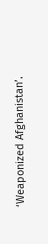‘Weaponized Afghanistan’.